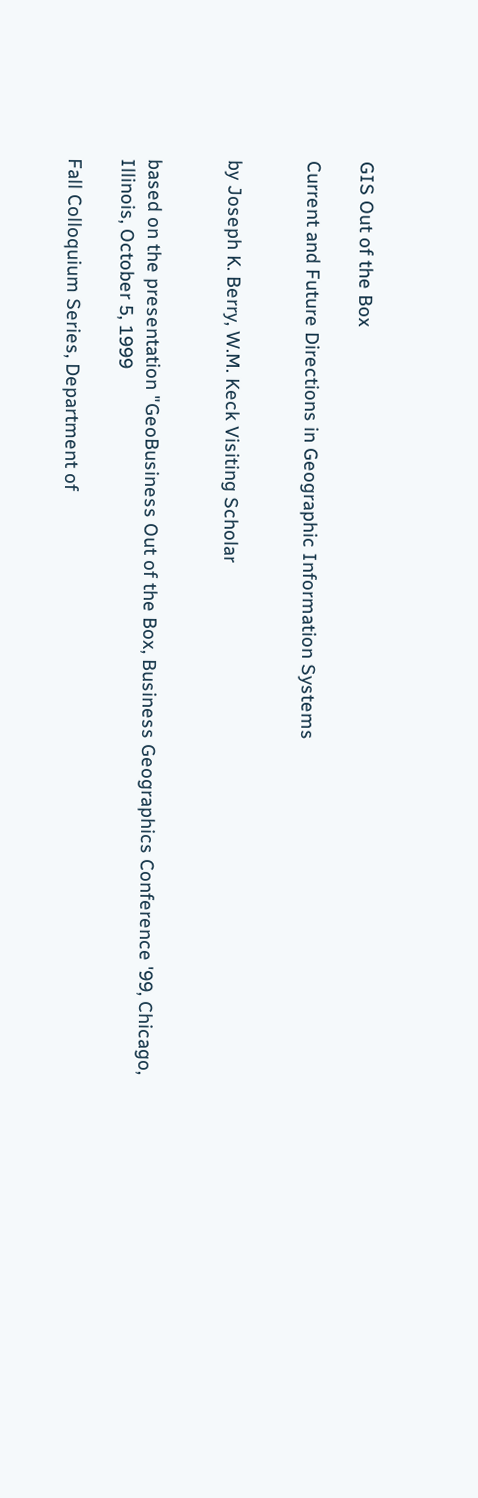GIS Out of the Box

Current and Future Directions in Geographic Information Systems


by Joseph K. Berry, W.M. Keck Visiting Scholar


based on the presentation "GeoBusiness Out of the Box, Business Geographics Conference '99, Chicago, Illinois, October 5, 1999

Fall Colloquium Series, Department of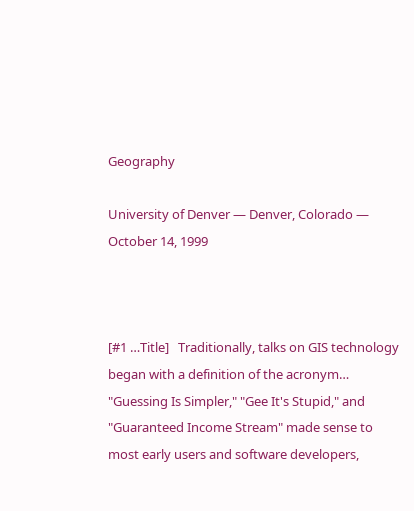Geography

University of Denver — Denver, Colorado — October 14, 1999



[#1 …Title]   Traditionally, talks on GIS technology began with a definition of the acronym… "Guessing Is Simpler," "Gee It's Stupid," and "Guaranteed Income Stream" made sense to most early users and software developers,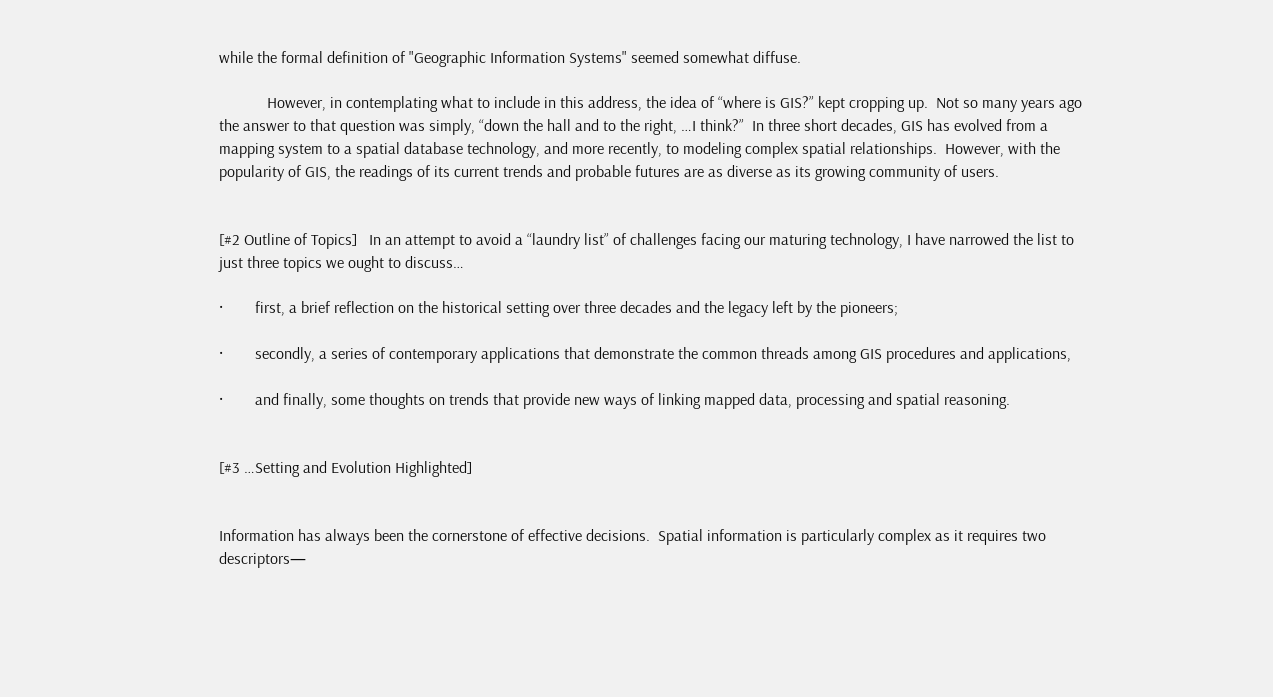while the formal definition of "Geographic Information Systems" seemed somewhat diffuse.

            However, in contemplating what to include in this address, the idea of “where is GIS?” kept cropping up.  Not so many years ago the answer to that question was simply, “down the hall and to the right, …I think?”  In three short decades, GIS has evolved from a mapping system to a spatial database technology, and more recently, to modeling complex spatial relationships.  However, with the popularity of GIS, the readings of its current trends and probable futures are as diverse as its growing community of users.


[#2 Outline of Topics]   In an attempt to avoid a “laundry list” of challenges facing our maturing technology, I have narrowed the list to just three topics we ought to discuss…

·        first, a brief reflection on the historical setting over three decades and the legacy left by the pioneers;

·        secondly, a series of contemporary applications that demonstrate the common threads among GIS procedures and applications,

·        and finally, some thoughts on trends that provide new ways of linking mapped data, processing and spatial reasoning.


[#3 …Setting and Evolution Highlighted]


Information has always been the cornerstone of effective decisions.  Spatial information is particularly complex as it requires two descriptors—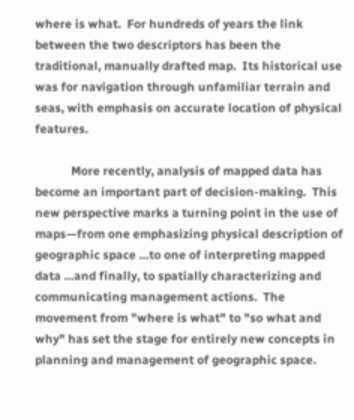where is what.  For hundreds of years the link between the two descriptors has been the traditional, manually drafted map.  Its historical use was for navigation through unfamiliar terrain and seas, with emphasis on accurate location of physical features.

            More recently, analysis of mapped data has become an important part of decision-making.  This new perspective marks a turning point in the use of maps—from one emphasizing physical description of geographic space …to one of interpreting mapped data …and finally, to spatially characterizing and communicating management actions.  The movement from "where is what" to "so what and why" has set the stage for entirely new concepts in planning and management of geographic space.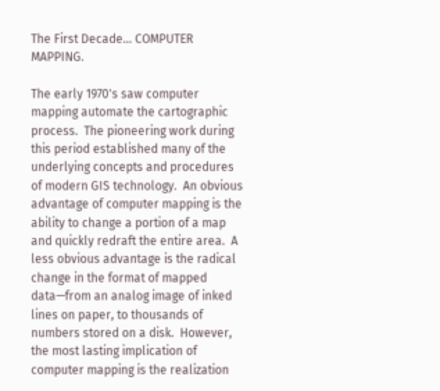The First Decade… COMPUTER MAPPING.

The early 1970's saw computer mapping automate the cartographic process.  The pioneering work during this period established many of the underlying concepts and procedures of modern GIS technology.  An obvious advantage of computer mapping is the ability to change a portion of a map and quickly redraft the entire area.  A less obvious advantage is the radical change in the format of mapped data—from an analog image of inked lines on paper, to thousands of numbers stored on a disk.  However, the most lasting implication of computer mapping is the realization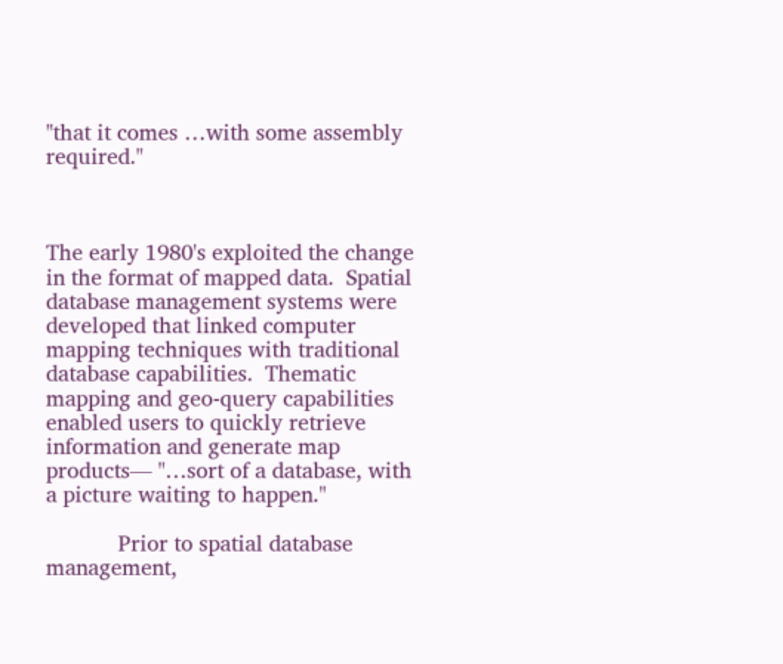"that it comes …with some assembly required."



The early 1980's exploited the change in the format of mapped data.  Spatial database management systems were developed that linked computer mapping techniques with traditional database capabilities.  Thematic mapping and geo-query capabilities enabled users to quickly retrieve information and generate map products— "…sort of a database, with a picture waiting to happen."

            Prior to spatial database management,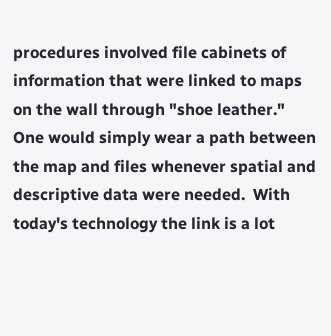procedures involved file cabinets of information that were linked to maps on the wall through "shoe leather."  One would simply wear a path between the map and files whenever spatial and descriptive data were needed.  With today's technology the link is a lot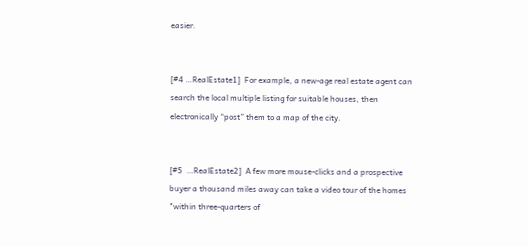easier.


[#4 …RealEstate1]  For example, a new-age real estate agent can search the local multiple listing for suitable houses, then electronically “post” them to a map of the city.


[#5  …RealEstate2]  A few more mouse-clicks and a prospective buyer a thousand miles away can take a video tour of the homes "within three-quarters of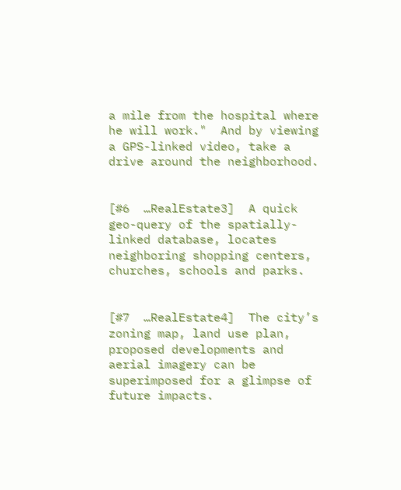a mile from the hospital where he will work."  And by viewing a GPS-linked video, take a drive around the neighborhood.


[#6  …RealEstate3]  A quick geo-query of the spatially-linked database, locates neighboring shopping centers, churches, schools and parks.


[#7  …RealEstate4]  The city’s zoning map, land use plan, proposed developments and aerial imagery can be superimposed for a glimpse of future impacts.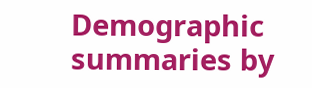Demographic summaries by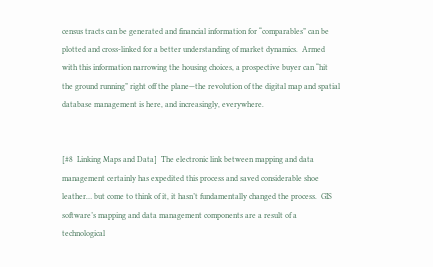census tracts can be generated and financial information for “comparables” can be plotted and cross-linked for a better understanding of market dynamics.  Armed with this information narrowing the housing choices, a prospective buyer can “hit the ground running” right off the plane—the revolution of the digital map and spatial database management is here, and increasingly, everywhere.


[#8  Linking Maps and Data]  The electronic link between mapping and data management certainly has expedited this process and saved considerable shoe leather… but come to think of it, it hasn’t fundamentally changed the process.  GIS software’s mapping and data management components are a result of a technological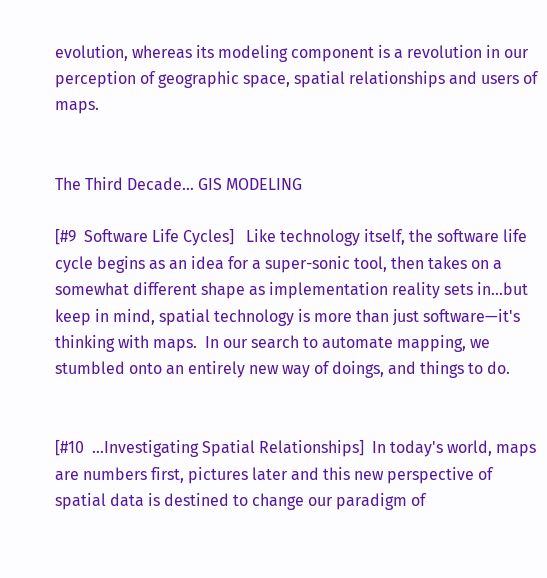evolution, whereas its modeling component is a revolution in our perception of geographic space, spatial relationships and users of maps.


The Third Decade… GIS MODELING

[#9  Software Life Cycles]   Like technology itself, the software life cycle begins as an idea for a super-sonic tool, then takes on a somewhat different shape as implementation reality sets in…but keep in mind, spatial technology is more than just software—it's thinking with maps.  In our search to automate mapping, we stumbled onto an entirely new way of doings, and things to do.


[#10  …Investigating Spatial Relationships]  In today's world, maps are numbers first, pictures later and this new perspective of spatial data is destined to change our paradigm of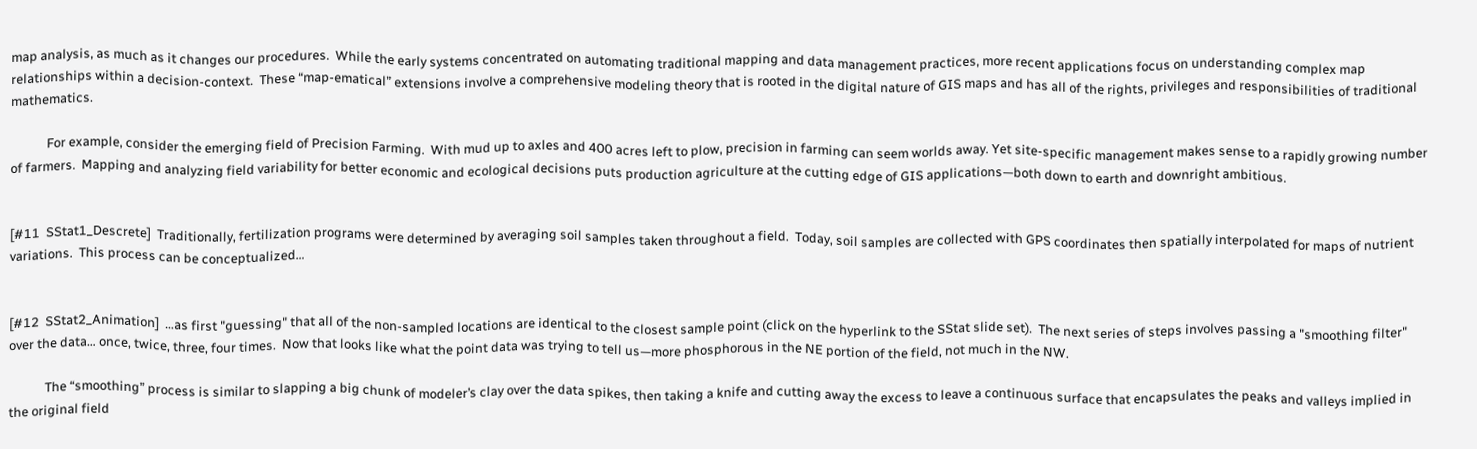map analysis, as much as it changes our procedures.  While the early systems concentrated on automating traditional mapping and data management practices, more recent applications focus on understanding complex map relationships within a decision-context.  These “map-ematical” extensions involve a comprehensive modeling theory that is rooted in the digital nature of GIS maps and has all of the rights, privileges and responsibilities of traditional mathematics.

            For example, consider the emerging field of Precision Farming.  With mud up to axles and 400 acres left to plow, precision in farming can seem worlds away. Yet site-specific management makes sense to a rapidly growing number of farmers.  Mapping and analyzing field variability for better economic and ecological decisions puts production agriculture at the cutting edge of GIS applications—both down to earth and downright ambitious.


[#11  SStat1_Descrete]  Traditionally, fertilization programs were determined by averaging soil samples taken throughout a field.  Today, soil samples are collected with GPS coordinates then spatially interpolated for maps of nutrient variations.  This process can be conceptualized…


[#12  SStat2_Animation]  …as first "guessing" that all of the non-sampled locations are identical to the closest sample point (click on the hyperlink to the SStat slide set).  The next series of steps involves passing a "smoothing filter" over the data… once, twice, three, four times.  Now that looks like what the point data was trying to tell us—more phosphorous in the NE portion of the field, not much in the NW.

            The “smoothing” process is similar to slapping a big chunk of modeler’s clay over the data spikes, then taking a knife and cutting away the excess to leave a continuous surface that encapsulates the peaks and valleys implied in the original field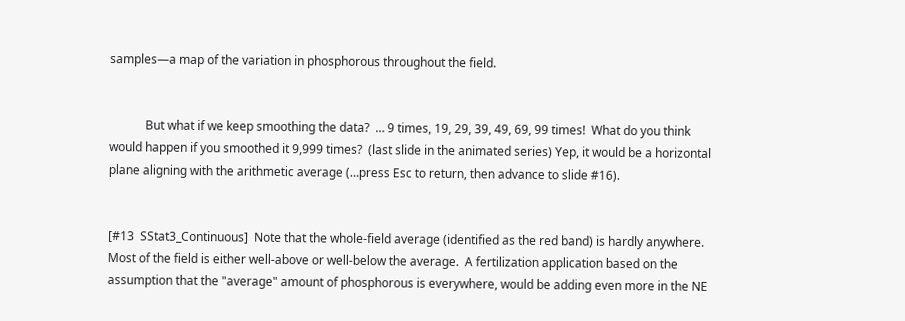samples—a map of the variation in phosphorous throughout the field.


            But what if we keep smoothing the data?  … 9 times, 19, 29, 39, 49, 69, 99 times!  What do you think would happen if you smoothed it 9,999 times?  (last slide in the animated series) Yep, it would be a horizontal plane aligning with the arithmetic average (…press Esc to return, then advance to slide #16).


[#13  SStat3_Continuous]  Note that the whole-field average (identified as the red band) is hardly anywhere.  Most of the field is either well-above or well-below the average.  A fertilization application based on the assumption that the "average" amount of phosphorous is everywhere, would be adding even more in the NE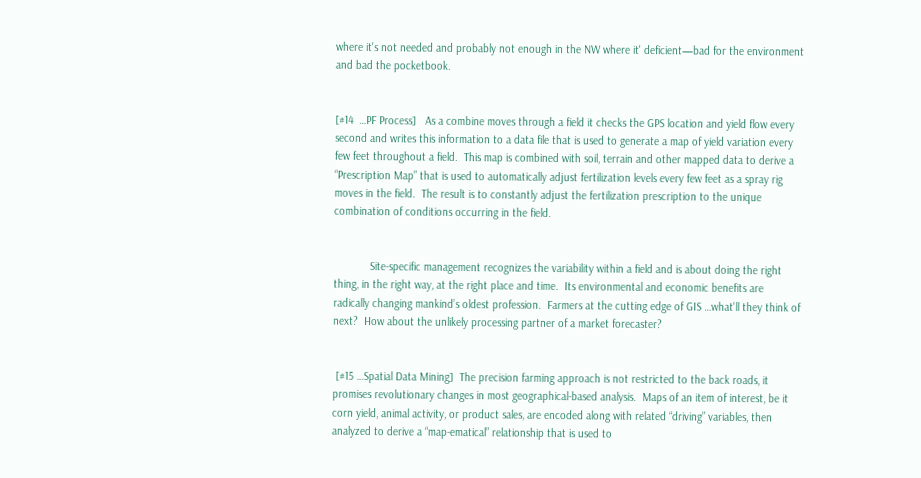where it's not needed and probably not enough in the NW where it' deficient—bad for the environment and bad the pocketbook.


[#14  …PF Process]   As a combine moves through a field it checks the GPS location and yield flow every second and writes this information to a data file that is used to generate a map of yield variation every few feet throughout a field.  This map is combined with soil, terrain and other mapped data to derive a “Prescription Map” that is used to automatically adjust fertilization levels every few feet as a spray rig moves in the field.  The result is to constantly adjust the fertilization prescription to the unique combination of conditions occurring in the field.


            Site-specific management recognizes the variability within a field and is about doing the right thing, in the right way, at the right place and time.  Its environmental and economic benefits are radically changing mankind’s oldest profession.  Farmers at the cutting edge of GIS …what'll they think of next?  How about the unlikely processing partner of a market forecaster?


 [#15 …Spatial Data Mining]  The precision farming approach is not restricted to the back roads, it promises revolutionary changes in most geographical-based analysis.  Maps of an item of interest, be it corn yield, animal activity, or product sales, are encoded along with related “driving” variables, then analyzed to derive a “map-ematical” relationship that is used to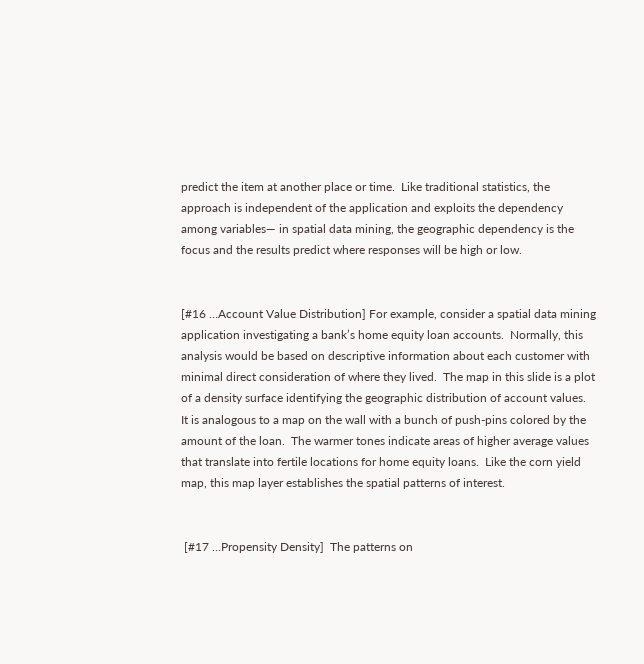predict the item at another place or time.  Like traditional statistics, the approach is independent of the application and exploits the dependency among variables— in spatial data mining, the geographic dependency is the focus and the results predict where responses will be high or low.


[#16 …Account Value Distribution] For example, consider a spatial data mining application investigating a bank’s home equity loan accounts.  Normally, this analysis would be based on descriptive information about each customer with minimal direct consideration of where they lived.  The map in this slide is a plot of a density surface identifying the geographic distribution of account values.  It is analogous to a map on the wall with a bunch of push-pins colored by the amount of the loan.  The warmer tones indicate areas of higher average values that translate into fertile locations for home equity loans.  Like the corn yield map, this map layer establishes the spatial patterns of interest.


 [#17 …Propensity Density]  The patterns on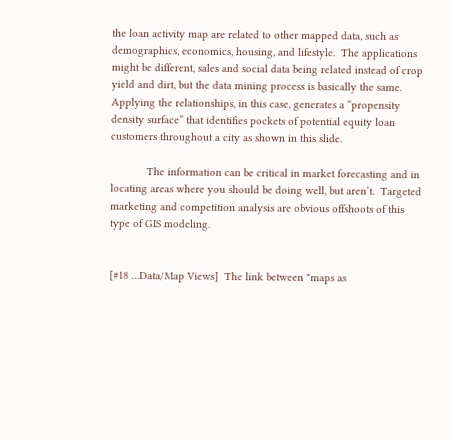the loan activity map are related to other mapped data, such as demographics, economics, housing, and lifestyle.  The applications might be different, sales and social data being related instead of crop yield and dirt, but the data mining process is basically the same.  Applying the relationships, in this case, generates a “propensity density surface” that identifies pockets of potential equity loan customers throughout a city as shown in this slide.

            The information can be critical in market forecasting and in locating areas where you should be doing well, but aren’t.  Targeted marketing and competition analysis are obvious offshoots of this type of GIS modeling.


[#18 …Data/Map Views]  The link between "maps as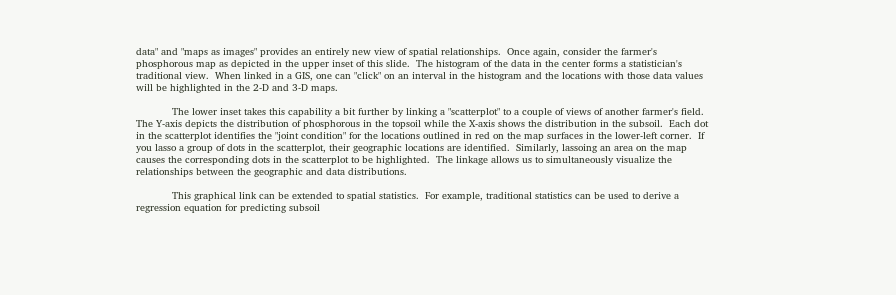data" and "maps as images" provides an entirely new view of spatial relationships.  Once again, consider the farmer's phosphorous map as depicted in the upper inset of this slide.  The histogram of the data in the center forms a statistician's traditional view.  When linked in a GIS, one can "click" on an interval in the histogram and the locations with those data values will be highlighted in the 2-D and 3-D maps.

            The lower inset takes this capability a bit further by linking a "scatterplot" to a couple of views of another farmer's field.  The Y-axis depicts the distribution of phosphorous in the topsoil while the X-axis shows the distribution in the subsoil.  Each dot in the scatterplot identifies the "joint condition" for the locations outlined in red on the map surfaces in the lower-left corner.  If you lasso a group of dots in the scatterplot, their geographic locations are identified.  Similarly, lassoing an area on the map causes the corresponding dots in the scatterplot to be highlighted.  The linkage allows us to simultaneously visualize the relationships between the geographic and data distributions.

            This graphical link can be extended to spatial statistics.  For example, traditional statistics can be used to derive a regression equation for predicting subsoil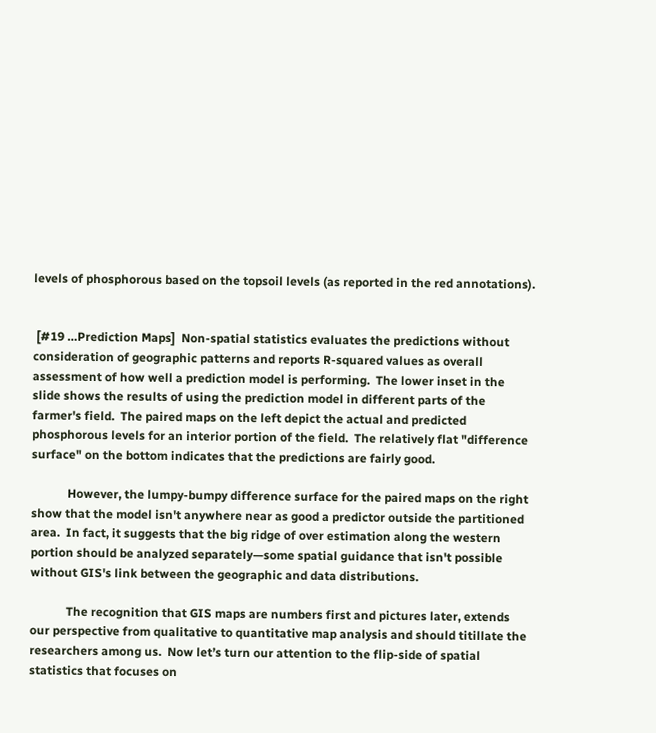levels of phosphorous based on the topsoil levels (as reported in the red annotations).


 [#19 …Prediction Maps]  Non-spatial statistics evaluates the predictions without consideration of geographic patterns and reports R-squared values as overall assessment of how well a prediction model is performing.  The lower inset in the slide shows the results of using the prediction model in different parts of the farmer's field.  The paired maps on the left depict the actual and predicted phosphorous levels for an interior portion of the field.  The relatively flat "difference surface" on the bottom indicates that the predictions are fairly good.

            However, the lumpy-bumpy difference surface for the paired maps on the right show that the model isn't anywhere near as good a predictor outside the partitioned area.  In fact, it suggests that the big ridge of over estimation along the western portion should be analyzed separately—some spatial guidance that isn't possible without GIS's link between the geographic and data distributions.

            The recognition that GIS maps are numbers first and pictures later, extends our perspective from qualitative to quantitative map analysis and should titillate the researchers among us.  Now let’s turn our attention to the flip-side of spatial statistics that focuses on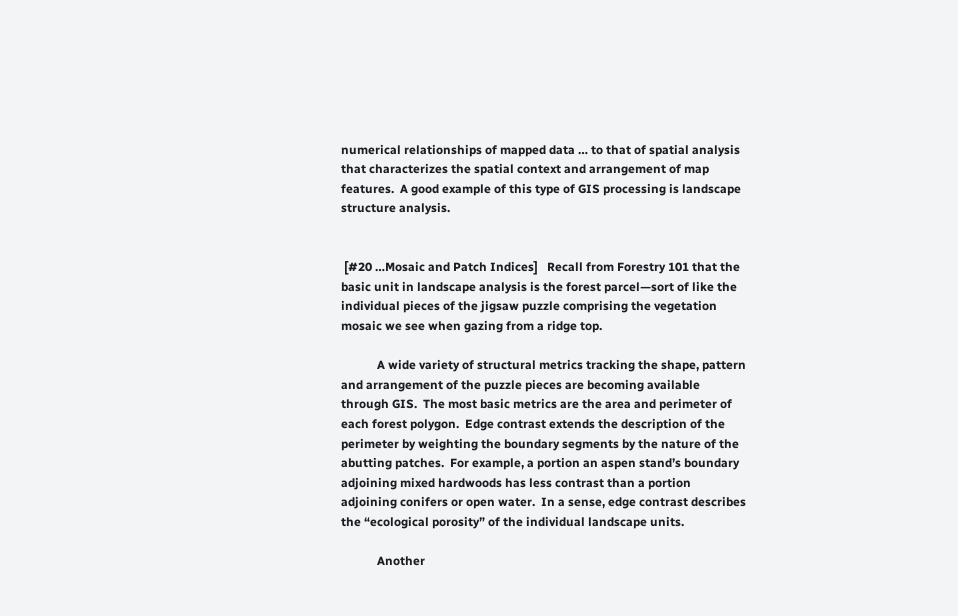numerical relationships of mapped data … to that of spatial analysis that characterizes the spatial context and arrangement of map features.  A good example of this type of GIS processing is landscape structure analysis.


 [#20 …Mosaic and Patch Indices]   Recall from Forestry 101 that the basic unit in landscape analysis is the forest parcel—sort of like the individual pieces of the jigsaw puzzle comprising the vegetation mosaic we see when gazing from a ridge top.

            A wide variety of structural metrics tracking the shape, pattern and arrangement of the puzzle pieces are becoming available through GIS.  The most basic metrics are the area and perimeter of each forest polygon.  Edge contrast extends the description of the perimeter by weighting the boundary segments by the nature of the abutting patches.  For example, a portion an aspen stand’s boundary adjoining mixed hardwoods has less contrast than a portion adjoining conifers or open water.  In a sense, edge contrast describes the “ecological porosity” of the individual landscape units.

            Another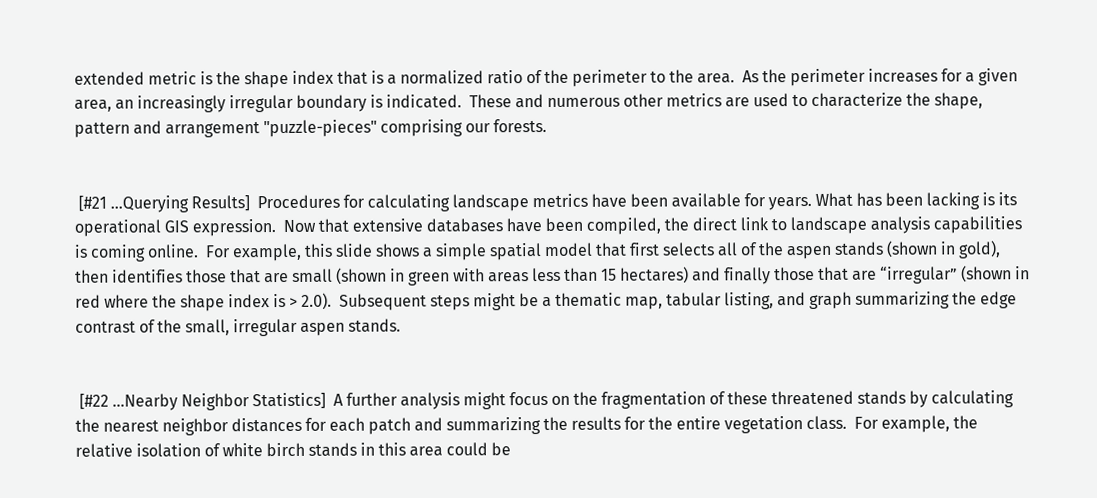extended metric is the shape index that is a normalized ratio of the perimeter to the area.  As the perimeter increases for a given area, an increasingly irregular boundary is indicated.  These and numerous other metrics are used to characterize the shape, pattern and arrangement "puzzle-pieces" comprising our forests.


 [#21 …Querying Results]  Procedures for calculating landscape metrics have been available for years. What has been lacking is its operational GIS expression.  Now that extensive databases have been compiled, the direct link to landscape analysis capabilities is coming online.  For example, this slide shows a simple spatial model that first selects all of the aspen stands (shown in gold), then identifies those that are small (shown in green with areas less than 15 hectares) and finally those that are “irregular” (shown in red where the shape index is > 2.0).  Subsequent steps might be a thematic map, tabular listing, and graph summarizing the edge contrast of the small, irregular aspen stands.


 [#22 …Nearby Neighbor Statistics]  A further analysis might focus on the fragmentation of these threatened stands by calculating the nearest neighbor distances for each patch and summarizing the results for the entire vegetation class.  For example, the relative isolation of white birch stands in this area could be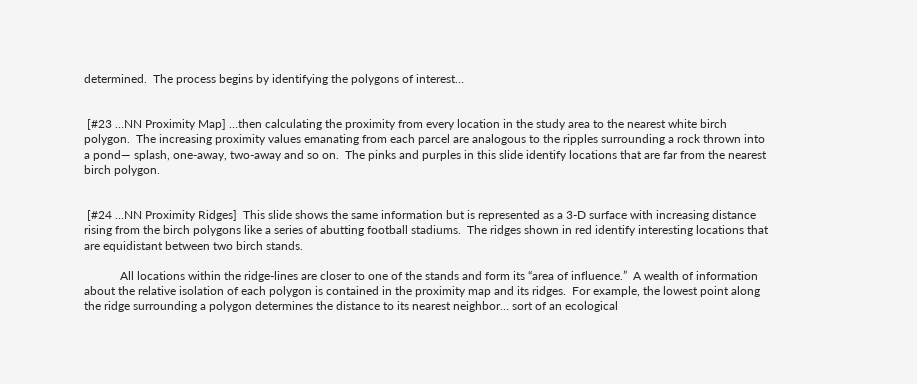determined.  The process begins by identifying the polygons of interest…


 [#23 …NN Proximity Map] …then calculating the proximity from every location in the study area to the nearest white birch polygon.  The increasing proximity values emanating from each parcel are analogous to the ripples surrounding a rock thrown into a pond— splash, one-away, two-away and so on.  The pinks and purples in this slide identify locations that are far from the nearest birch polygon.


 [#24 …NN Proximity Ridges]  This slide shows the same information but is represented as a 3-D surface with increasing distance rising from the birch polygons like a series of abutting football stadiums.  The ridges shown in red identify interesting locations that are equidistant between two birch stands.

            All locations within the ridge-lines are closer to one of the stands and form its “area of influence.”  A wealth of information about the relative isolation of each polygon is contained in the proximity map and its ridges.  For example, the lowest point along the ridge surrounding a polygon determines the distance to its nearest neighbor… sort of an ecological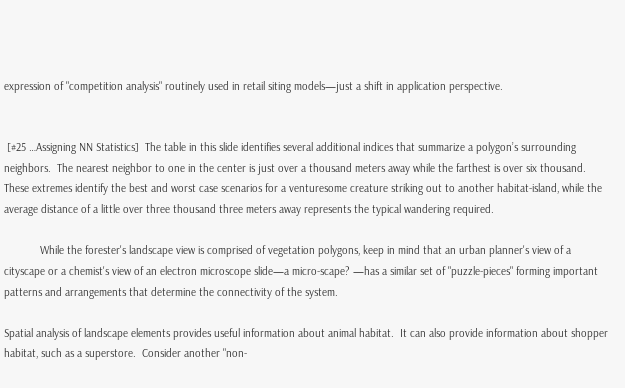expression of "competition analysis" routinely used in retail siting models—just a shift in application perspective.


 [#25 …Assigning NN Statistics]  The table in this slide identifies several additional indices that summarize a polygon’s surrounding neighbors.  The nearest neighbor to one in the center is just over a thousand meters away while the farthest is over six thousand.  These extremes identify the best and worst case scenarios for a venturesome creature striking out to another habitat-island, while the average distance of a little over three thousand three meters away represents the typical wandering required.

            While the forester's landscape view is comprised of vegetation polygons, keep in mind that an urban planner's view of a cityscape or a chemist's view of an electron microscope slide—a micro-scape? —has a similar set of "puzzle-pieces" forming important patterns and arrangements that determine the connectivity of the system.

Spatial analysis of landscape elements provides useful information about animal habitat.  It can also provide information about shopper habitat, such as a superstore.  Consider another "non-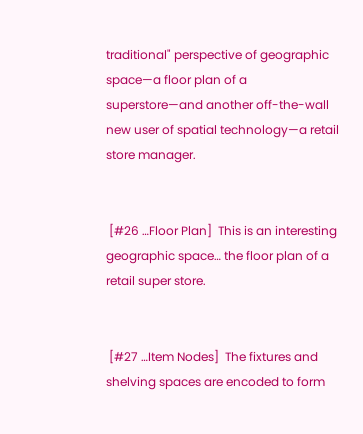traditional" perspective of geographic space—a floor plan of a superstore—and another off-the-wall new user of spatial technology—a retail store manager.


 [#26 …Floor Plan]  This is an interesting geographic space… the floor plan of a retail super store.


 [#27 …Item Nodes]  The fixtures and shelving spaces are encoded to form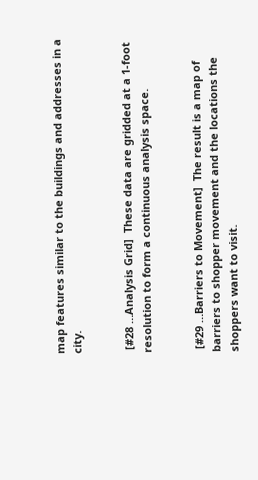map features similar to the buildings and addresses in a city.


 [#28 …Analysis Grid]  These data are gridded at a 1-foot resolution to form a continuous analysis space.


 [#29 …Barriers to Movement]  The result is a map of barriers to shopper movement and the locations the shoppers want to visit.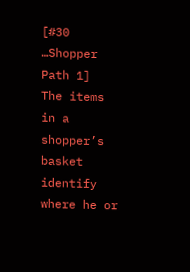[#30 …Shopper Path 1]  The items in a shopper’s basket identify where he or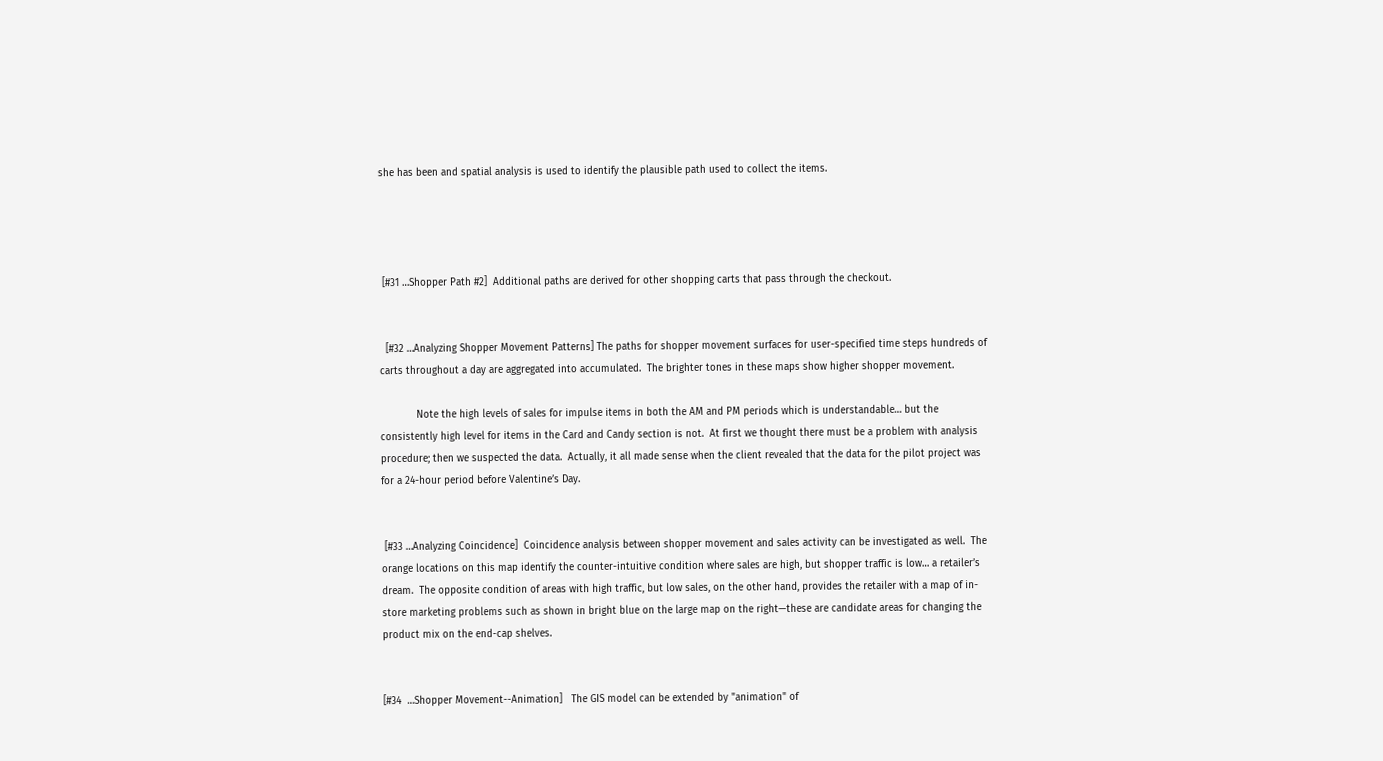she has been and spatial analysis is used to identify the plausible path used to collect the items.




 [#31 …Shopper Path #2]  Additional paths are derived for other shopping carts that pass through the checkout.


  [#32 …Analyzing Shopper Movement Patterns] The paths for shopper movement surfaces for user-specified time steps hundreds of carts throughout a day are aggregated into accumulated.  The brighter tones in these maps show higher shopper movement.

            Note the high levels of sales for impulse items in both the AM and PM periods which is understandable… but the consistently high level for items in the Card and Candy section is not.  At first we thought there must be a problem with analysis procedure; then we suspected the data.  Actually, it all made sense when the client revealed that the data for the pilot project was for a 24-hour period before Valentine’s Day.


 [#33 …Analyzing Coincidence]  Coincidence analysis between shopper movement and sales activity can be investigated as well.  The orange locations on this map identify the counter-intuitive condition where sales are high, but shopper traffic is low… a retailer’s dream.  The opposite condition of areas with high traffic, but low sales, on the other hand, provides the retailer with a map of in-store marketing problems such as shown in bright blue on the large map on the right—these are candidate areas for changing the product mix on the end-cap shelves.


[#34  …Shopper Movement--Animation]   The GIS model can be extended by "animation" of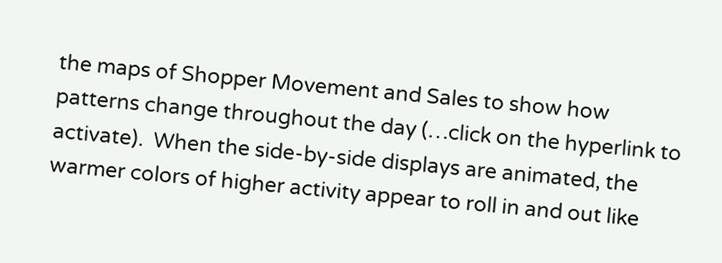the maps of Shopper Movement and Sales to show how patterns change throughout the day (…click on the hyperlink to activate).  When the side-by-side displays are animated, the warmer colors of higher activity appear to roll in and out like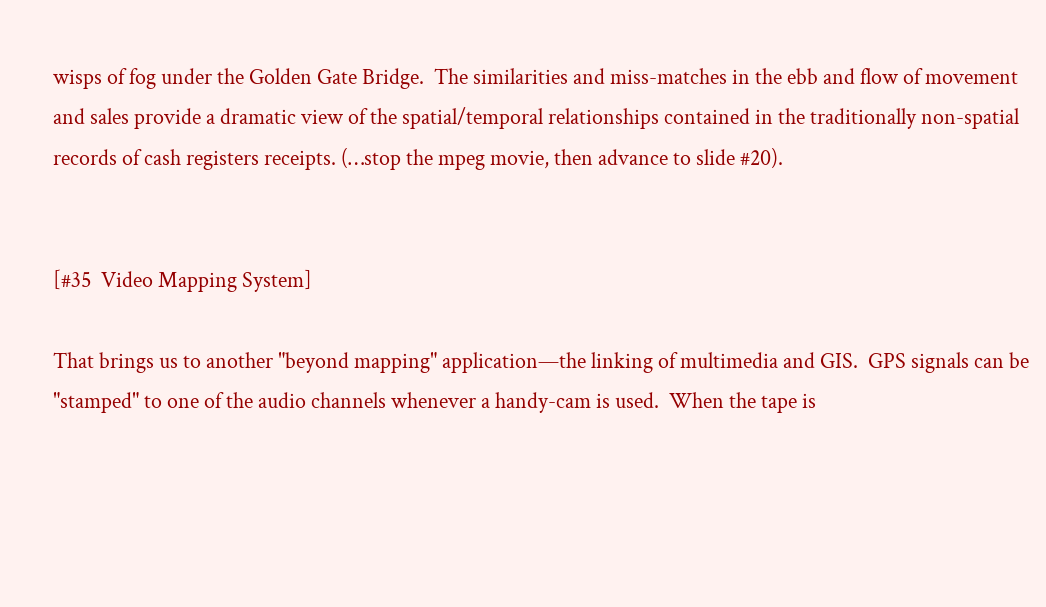wisps of fog under the Golden Gate Bridge.  The similarities and miss-matches in the ebb and flow of movement and sales provide a dramatic view of the spatial/temporal relationships contained in the traditionally non-spatial records of cash registers receipts. (…stop the mpeg movie, then advance to slide #20).


[#35  Video Mapping System]

That brings us to another "beyond mapping" application—the linking of multimedia and GIS.  GPS signals can be "stamped" to one of the audio channels whenever a handy-cam is used.  When the tape is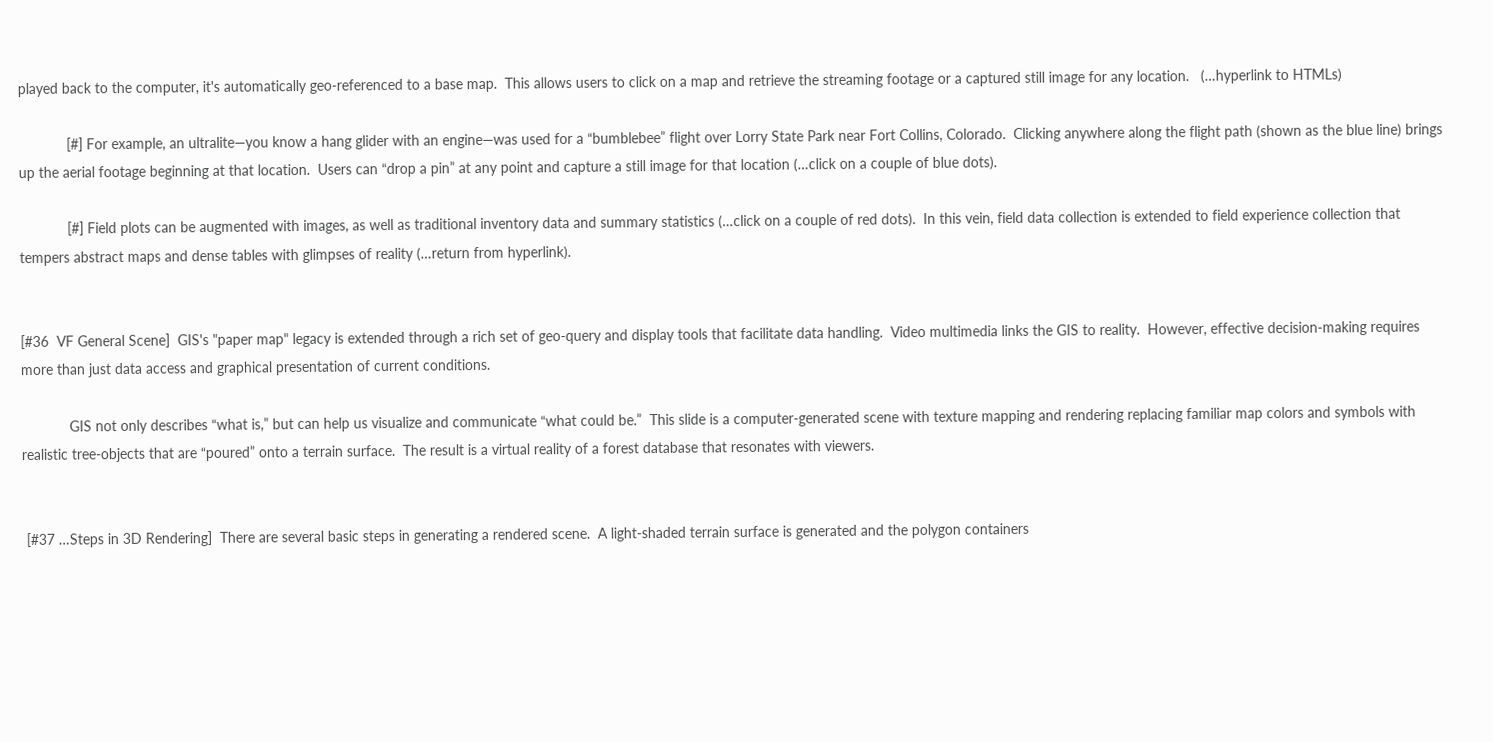played back to the computer, it's automatically geo-referenced to a base map.  This allows users to click on a map and retrieve the streaming footage or a captured still image for any location.   (…hyperlink to HTMLs)

            [#] For example, an ultralite—you know a hang glider with an engine—was used for a “bumblebee” flight over Lorry State Park near Fort Collins, Colorado.  Clicking anywhere along the flight path (shown as the blue line) brings up the aerial footage beginning at that location.  Users can “drop a pin” at any point and capture a still image for that location (…click on a couple of blue dots).

            [#] Field plots can be augmented with images, as well as traditional inventory data and summary statistics (…click on a couple of red dots).  In this vein, field data collection is extended to field experience collection that tempers abstract maps and dense tables with glimpses of reality (…return from hyperlink).


[#36  VF General Scene]  GIS's "paper map" legacy is extended through a rich set of geo-query and display tools that facilitate data handling.  Video multimedia links the GIS to reality.  However, effective decision-making requires more than just data access and graphical presentation of current conditions.

            GIS not only describes “what is,” but can help us visualize and communicate “what could be.”  This slide is a computer-generated scene with texture mapping and rendering replacing familiar map colors and symbols with realistic tree-objects that are “poured” onto a terrain surface.  The result is a virtual reality of a forest database that resonates with viewers.


 [#37 …Steps in 3D Rendering]  There are several basic steps in generating a rendered scene.  A light-shaded terrain surface is generated and the polygon containers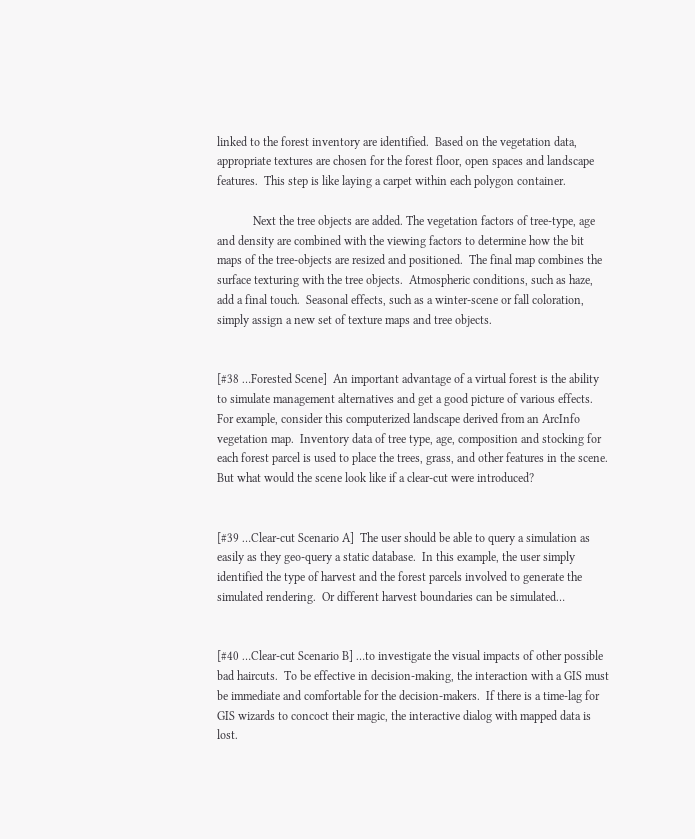linked to the forest inventory are identified.  Based on the vegetation data, appropriate textures are chosen for the forest floor, open spaces and landscape features.  This step is like laying a carpet within each polygon container.

            Next the tree objects are added. The vegetation factors of tree-type, age and density are combined with the viewing factors to determine how the bit maps of the tree-objects are resized and positioned.  The final map combines the surface texturing with the tree objects.  Atmospheric conditions, such as haze, add a final touch.  Seasonal effects, such as a winter-scene or fall coloration, simply assign a new set of texture maps and tree objects.


[#38 …Forested Scene]  An important advantage of a virtual forest is the ability to simulate management alternatives and get a good picture of various effects.  For example, consider this computerized landscape derived from an ArcInfo vegetation map.  Inventory data of tree type, age, composition and stocking for each forest parcel is used to place the trees, grass, and other features in the scene.  But what would the scene look like if a clear-cut were introduced?


[#39 …Clear-cut Scenario A]  The user should be able to query a simulation as easily as they geo-query a static database.  In this example, the user simply identified the type of harvest and the forest parcels involved to generate the simulated rendering.  Or different harvest boundaries can be simulated…


[#40 …Clear-cut Scenario B] …to investigate the visual impacts of other possible bad haircuts.  To be effective in decision-making, the interaction with a GIS must be immediate and comfortable for the decision-makers.  If there is a time-lag for GIS wizards to concoct their magic, the interactive dialog with mapped data is lost.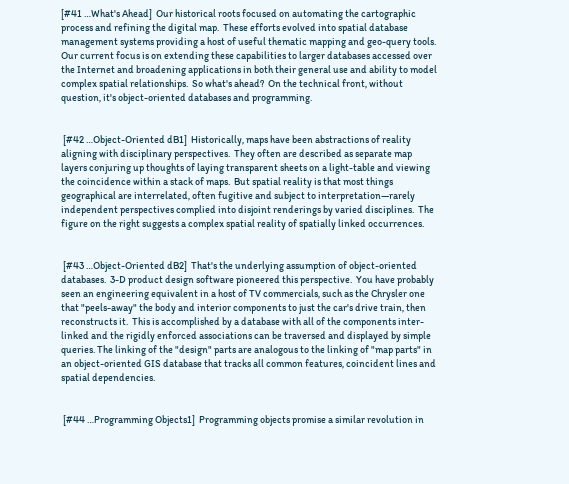[#41 …What's Ahead]  Our historical roots focused on automating the cartographic process and refining the digital map.  These efforts evolved into spatial database management systems providing a host of useful thematic mapping and geo-query tools.  Our current focus is on extending these capabilities to larger databases accessed over the Internet and broadening applications in both their general use and ability to model complex spatial relationships.  So what's ahead?  On the technical front, without question, it's object-oriented databases and programming.


 [#42 …Object-Oriented dB1]  Historically, maps have been abstractions of reality aligning with disciplinary perspectives.  They often are described as separate map layers conjuring up thoughts of laying transparent sheets on a light-table and viewing the coincidence within a stack of maps.  But spatial reality is that most things geographical are interrelated, often fugitive and subject to interpretation—rarely independent perspectives complied into disjoint renderings by varied disciplines.  The figure on the right suggests a complex spatial reality of spatially linked occurrences.


 [#43 …Object-Oriented dB2]  That's the underlying assumption of object-oriented databases.  3-D product design software pioneered this perspective.  You have probably seen an engineering equivalent in a host of TV commercials, such as the Chrysler one that "peels-away" the body and interior components to just the car's drive train, then reconstructs it.  This is accomplished by a database with all of the components inter-linked and the rigidly enforced associations can be traversed and displayed by simple queries. The linking of the "design" parts are analogous to the linking of "map parts" in an object-oriented GIS database that tracks all common features, coincident lines and spatial dependencies.


 [#44 …Programming Objects1]  Programming objects promise a similar revolution in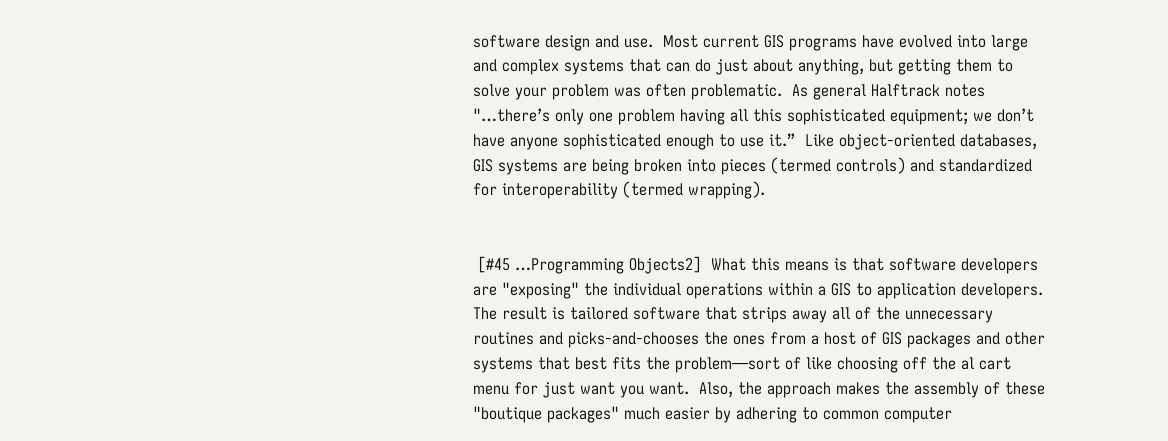software design and use.  Most current GIS programs have evolved into large and complex systems that can do just about anything, but getting them to solve your problem was often problematic.  As general Halftrack notes "…there’s only one problem having all this sophisticated equipment; we don’t have anyone sophisticated enough to use it.”  Like object-oriented databases, GIS systems are being broken into pieces (termed controls) and standardized for interoperability (termed wrapping).


 [#45 …Programming Objects2]  What this means is that software developers are "exposing" the individual operations within a GIS to application developers.  The result is tailored software that strips away all of the unnecessary routines and picks-and-chooses the ones from a host of GIS packages and other systems that best fits the problem—sort of like choosing off the al cart menu for just want you want.  Also, the approach makes the assembly of these "boutique packages" much easier by adhering to common computer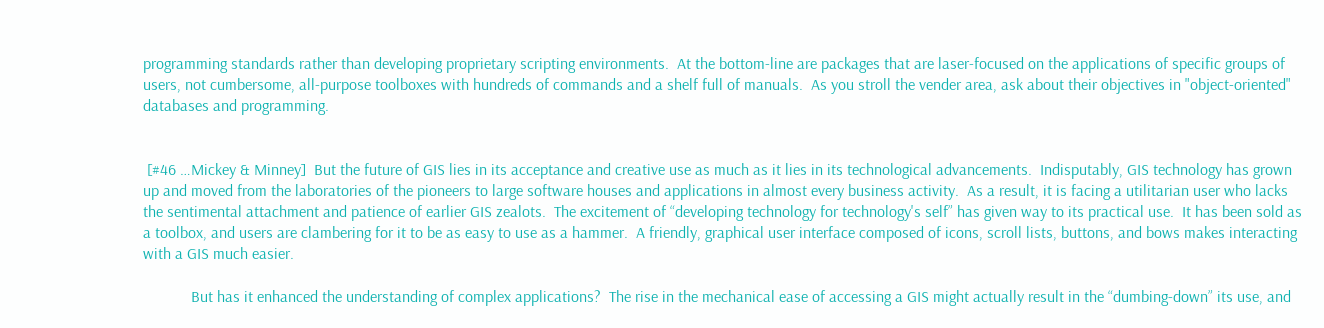programming standards rather than developing proprietary scripting environments.  At the bottom-line are packages that are laser-focused on the applications of specific groups of users, not cumbersome, all-purpose toolboxes with hundreds of commands and a shelf full of manuals.  As you stroll the vender area, ask about their objectives in "object-oriented" databases and programming.


 [#46 …Mickey & Minney]  But the future of GIS lies in its acceptance and creative use as much as it lies in its technological advancements.  Indisputably, GIS technology has grown up and moved from the laboratories of the pioneers to large software houses and applications in almost every business activity.  As a result, it is facing a utilitarian user who lacks the sentimental attachment and patience of earlier GIS zealots.  The excitement of “developing technology for technology's self” has given way to its practical use.  It has been sold as a toolbox, and users are clambering for it to be as easy to use as a hammer.  A friendly, graphical user interface composed of icons, scroll lists, buttons, and bows makes interacting with a GIS much easier.

            But has it enhanced the understanding of complex applications?  The rise in the mechanical ease of accessing a GIS might actually result in the “dumbing-down” its use, and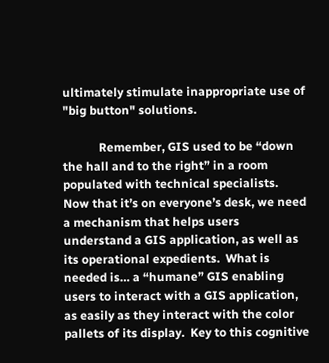ultimately stimulate inappropriate use of "big button" solutions.

            Remember, GIS used to be “down the hall and to the right” in a room populated with technical specialists.  Now that it’s on everyone’s desk, we need a mechanism that helps users understand a GIS application, as well as its operational expedients.  What is needed is… a “humane” GIS enabling users to interact with a GIS application, as easily as they interact with the color pallets of its display.  Key to this cognitive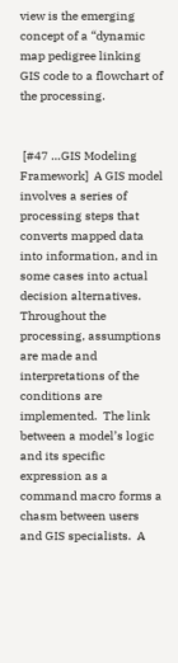view is the emerging concept of a “dynamic map pedigree linking GIS code to a flowchart of the processing.


 [#47 …GIS Modeling Framework]  A GIS model involves a series of processing steps that converts mapped data into information, and in some cases into actual decision alternatives.  Throughout the processing, assumptions are made and interpretations of the conditions are implemented.  The link between a model’s logic and its specific expression as a command macro forms a chasm between users and GIS specialists.  A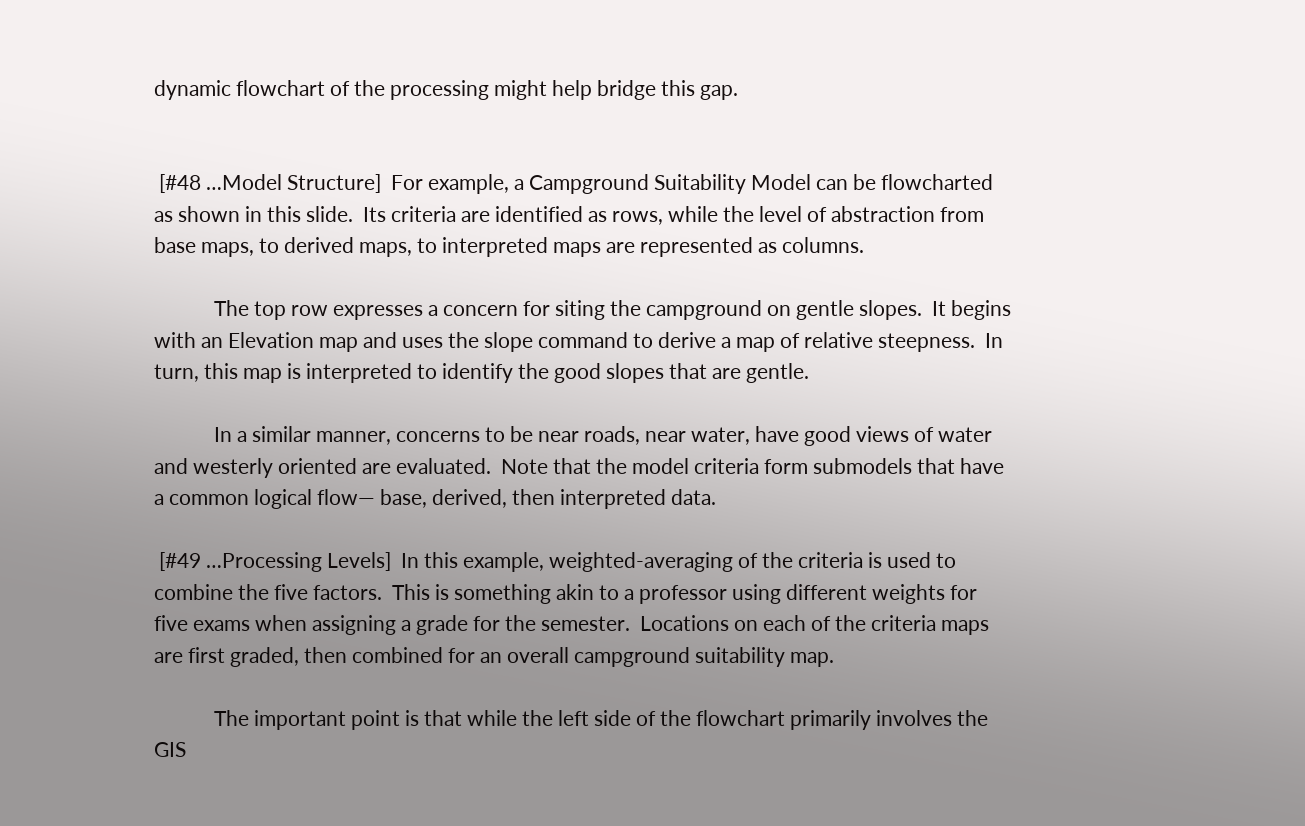dynamic flowchart of the processing might help bridge this gap.


 [#48 …Model Structure]  For example, a Campground Suitability Model can be flowcharted as shown in this slide.  Its criteria are identified as rows, while the level of abstraction from base maps, to derived maps, to interpreted maps are represented as columns.

            The top row expresses a concern for siting the campground on gentle slopes.  It begins with an Elevation map and uses the slope command to derive a map of relative steepness.  In turn, this map is interpreted to identify the good slopes that are gentle.

            In a similar manner, concerns to be near roads, near water, have good views of water and westerly oriented are evaluated.  Note that the model criteria form submodels that have a common logical flow— base, derived, then interpreted data.

 [#49 …Processing Levels]  In this example, weighted-averaging of the criteria is used to combine the five factors.  This is something akin to a professor using different weights for five exams when assigning a grade for the semester.  Locations on each of the criteria maps are first graded, then combined for an overall campground suitability map.

            The important point is that while the left side of the flowchart primarily involves the GIS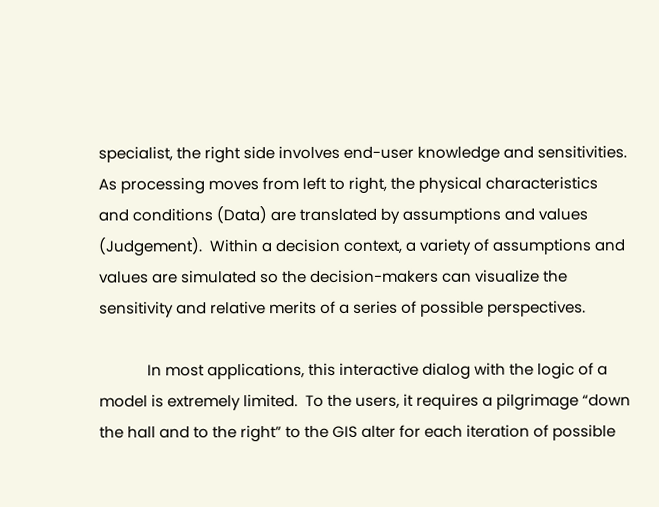specialist, the right side involves end-user knowledge and sensitivities.  As processing moves from left to right, the physical characteristics and conditions (Data) are translated by assumptions and values (Judgement).  Within a decision context, a variety of assumptions and values are simulated so the decision-makers can visualize the sensitivity and relative merits of a series of possible perspectives.

            In most applications, this interactive dialog with the logic of a model is extremely limited.  To the users, it requires a pilgrimage “down the hall and to the right” to the GIS alter for each iteration of possible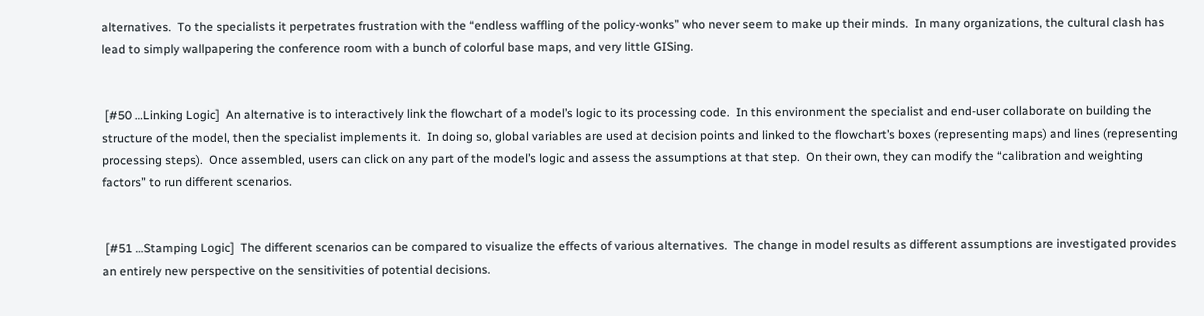alternatives.  To the specialists it perpetrates frustration with the “endless waffling of the policy-wonks” who never seem to make up their minds.  In many organizations, the cultural clash has lead to simply wallpapering the conference room with a bunch of colorful base maps, and very little GISing.


 [#50 …Linking Logic]  An alternative is to interactively link the flowchart of a model’s logic to its processing code.  In this environment the specialist and end-user collaborate on building the structure of the model, then the specialist implements it.  In doing so, global variables are used at decision points and linked to the flowchart’s boxes (representing maps) and lines (representing processing steps).  Once assembled, users can click on any part of the model’s logic and assess the assumptions at that step.  On their own, they can modify the “calibration and weighting factors” to run different scenarios.


 [#51 …Stamping Logic]  The different scenarios can be compared to visualize the effects of various alternatives.  The change in model results as different assumptions are investigated provides an entirely new perspective on the sensitivities of potential decisions.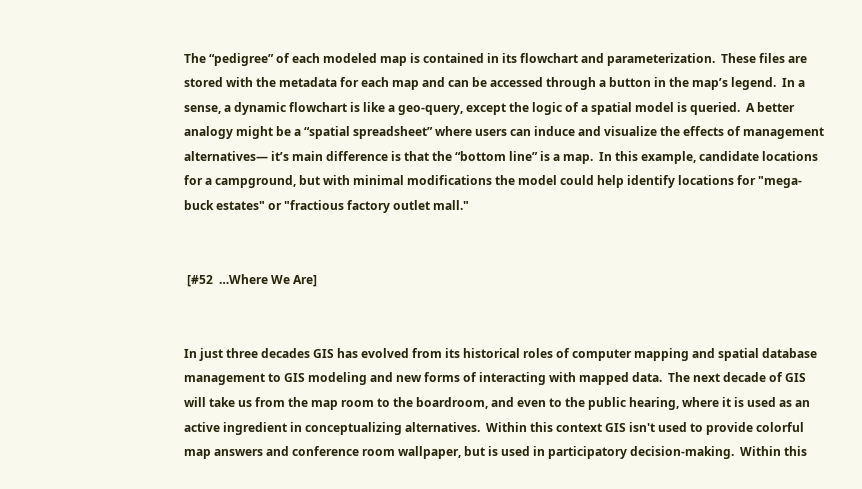The “pedigree” of each modeled map is contained in its flowchart and parameterization.  These files are stored with the metadata for each map and can be accessed through a button in the map’s legend.  In a sense, a dynamic flowchart is like a geo-query, except the logic of a spatial model is queried.  A better analogy might be a “spatial spreadsheet” where users can induce and visualize the effects of management alternatives— it’s main difference is that the “bottom line” is a map.  In this example, candidate locations for a campground, but with minimal modifications the model could help identify locations for "mega-buck estates" or "fractious factory outlet mall."


 [#52  …Where We Are]


In just three decades GIS has evolved from its historical roles of computer mapping and spatial database management to GIS modeling and new forms of interacting with mapped data.  The next decade of GIS will take us from the map room to the boardroom, and even to the public hearing, where it is used as an active ingredient in conceptualizing alternatives.  Within this context GIS isn't used to provide colorful map answers and conference room wallpaper, but is used in participatory decision-making.  Within this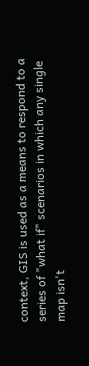context, GIS is used as a means to respond to a series of "what if" scenarios in which any single map isn't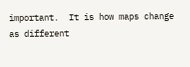important.  It is how maps change as different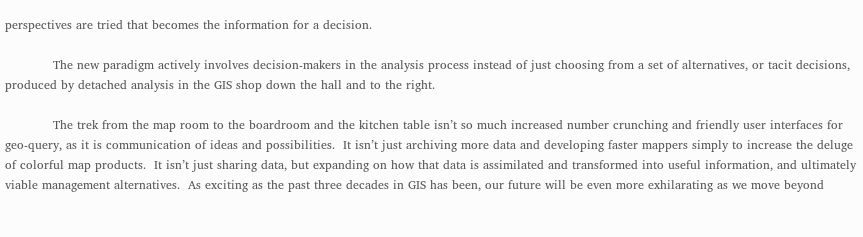perspectives are tried that becomes the information for a decision.

            The new paradigm actively involves decision-makers in the analysis process instead of just choosing from a set of alternatives, or tacit decisions, produced by detached analysis in the GIS shop down the hall and to the right.

            The trek from the map room to the boardroom and the kitchen table isn’t so much increased number crunching and friendly user interfaces for geo-query, as it is communication of ideas and possibilities.  It isn’t just archiving more data and developing faster mappers simply to increase the deluge of colorful map products.  It isn’t just sharing data, but expanding on how that data is assimilated and transformed into useful information, and ultimately viable management alternatives.  As exciting as the past three decades in GIS has been, our future will be even more exhilarating as we move beyond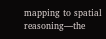mapping to spatial reasoning—the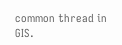common thread in GIS.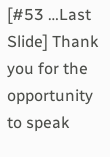[#53 …Last Slide] Thank you for the opportunity to speak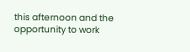this afternoon and the opportunity to work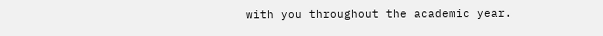with you throughout the academic year.